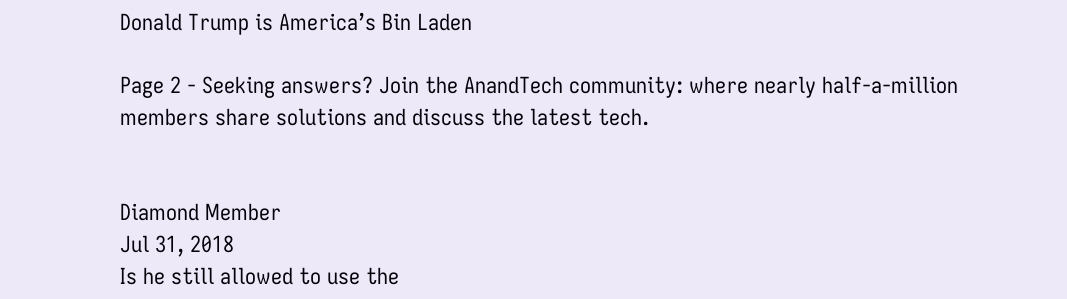Donald Trump is America’s Bin Laden

Page 2 - Seeking answers? Join the AnandTech community: where nearly half-a-million members share solutions and discuss the latest tech.


Diamond Member
Jul 31, 2018
Is he still allowed to use the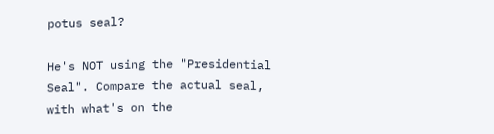potus seal?

He's NOT using the "Presidential Seal". Compare the actual seal, with what's on the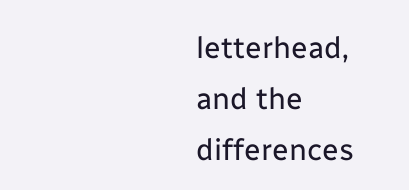letterhead, and the differences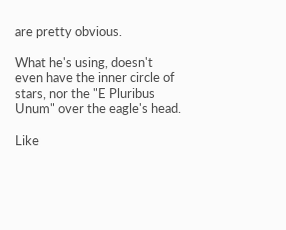are pretty obvious.

What he's using, doesn't even have the inner circle of stars, nor the "E Pluribus Unum" over the eagle's head.

Like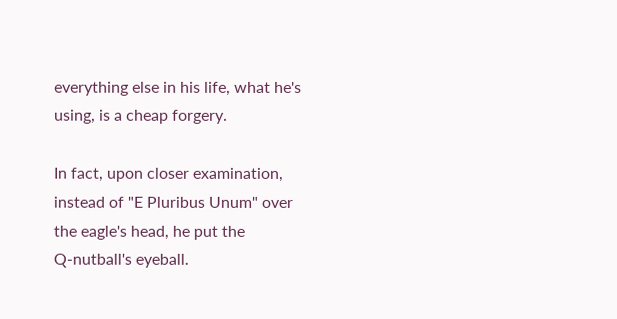everything else in his life, what he's using, is a cheap forgery.

In fact, upon closer examination, instead of "E Pluribus Unum" over the eagle's head, he put the
Q-nutball's eyeball.